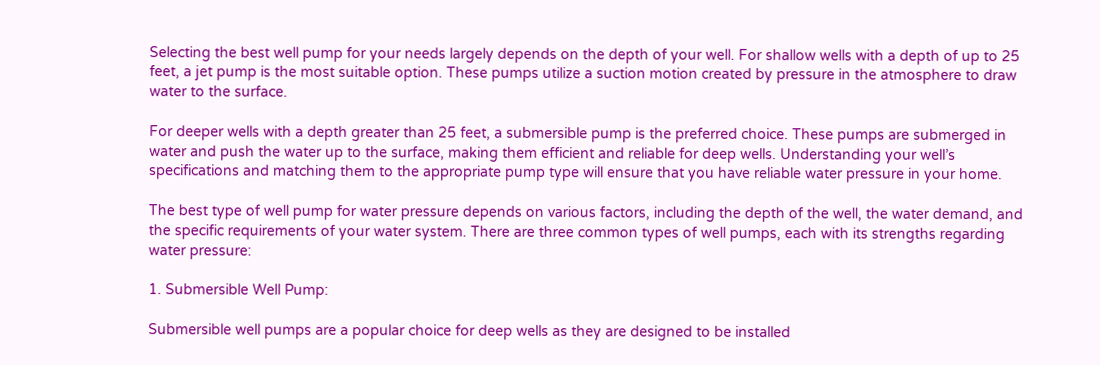Selecting the best well pump for your needs largely depends on the depth of your well. For shallow wells with a depth of up to 25 feet, a jet pump is the most suitable option. These pumps utilize a suction motion created by pressure in the atmosphere to draw water to the surface.

For deeper wells with a depth greater than 25 feet, a submersible pump is the preferred choice. These pumps are submerged in water and push the water up to the surface, making them efficient and reliable for deep wells. Understanding your well’s specifications and matching them to the appropriate pump type will ensure that you have reliable water pressure in your home.

The best type of well pump for water pressure depends on various factors, including the depth of the well, the water demand, and the specific requirements of your water system. There are three common types of well pumps, each with its strengths regarding water pressure:

1. Submersible Well Pump:

Submersible well pumps are a popular choice for deep wells as they are designed to be installed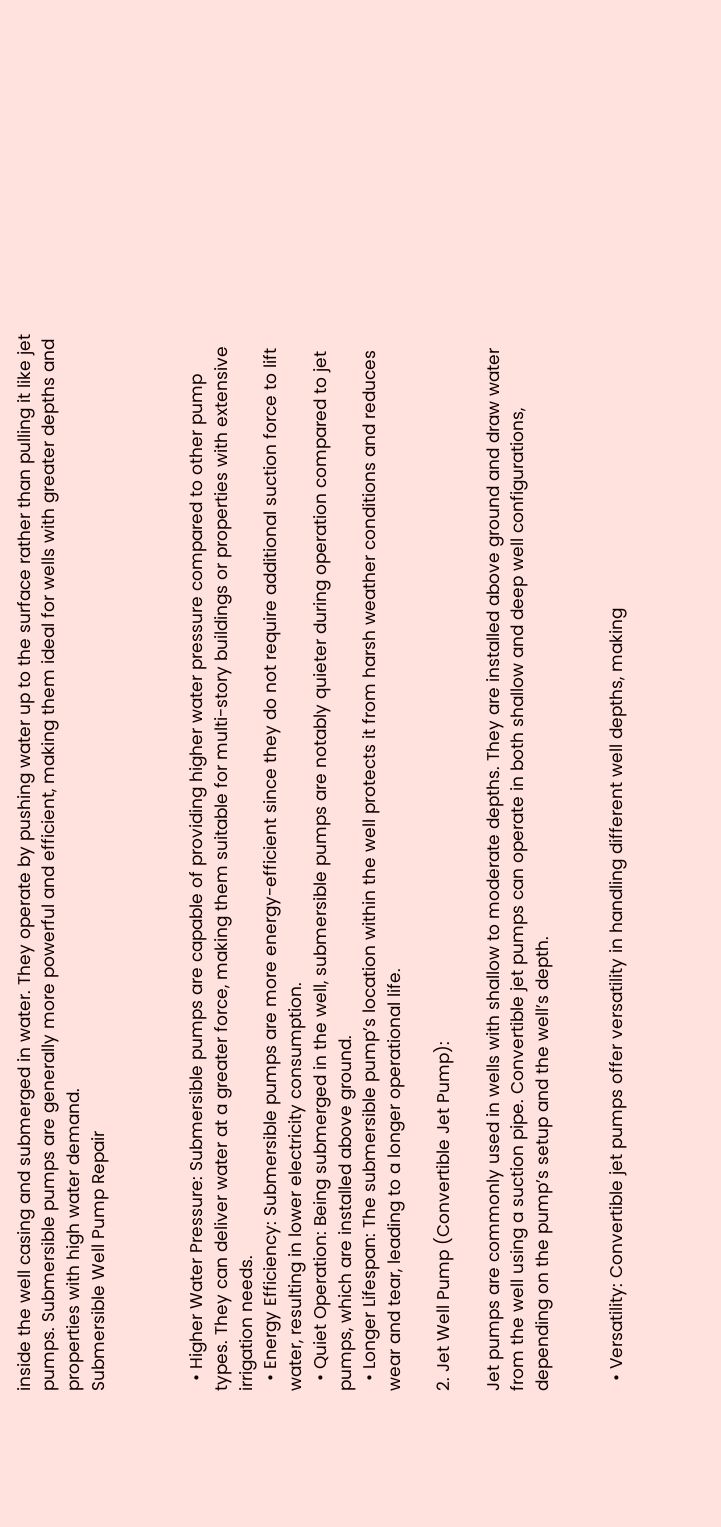inside the well casing and submerged in water. They operate by pushing water up to the surface rather than pulling it like jet pumps. Submersible pumps are generally more powerful and efficient, making them ideal for wells with greater depths and properties with high water demand.
Submersible Well Pump Repair



  • Higher Water Pressure: Submersible pumps are capable of providing higher water pressure compared to other pump types. They can deliver water at a greater force, making them suitable for multi-story buildings or properties with extensive irrigation needs.
  • Energy Efficiency: Submersible pumps are more energy-efficient since they do not require additional suction force to lift water, resulting in lower electricity consumption.
  • Quiet Operation: Being submerged in the well, submersible pumps are notably quieter during operation compared to jet pumps, which are installed above ground.
  • Longer Lifespan: The submersible pump’s location within the well protects it from harsh weather conditions and reduces wear and tear, leading to a longer operational life.

2. Jet Well Pump (Convertible Jet Pump):

Jet pumps are commonly used in wells with shallow to moderate depths. They are installed above ground and draw water from the well using a suction pipe. Convertible jet pumps can operate in both shallow and deep well configurations, depending on the pump’s setup and the well’s depth.


  • Versatility: Convertible jet pumps offer versatility in handling different well depths, making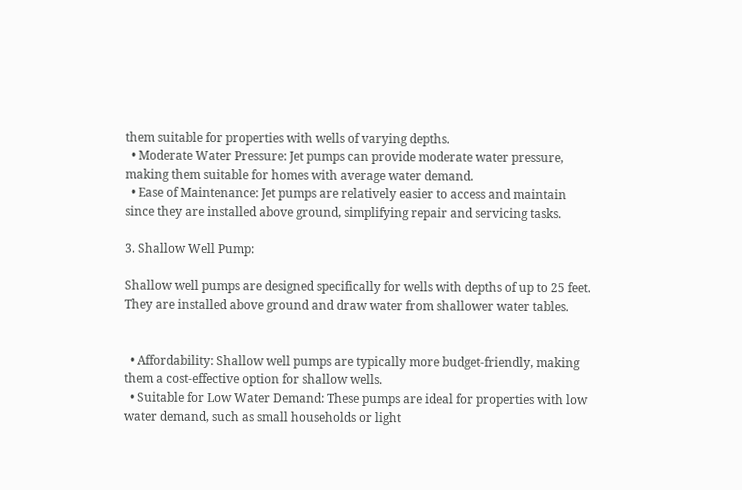them suitable for properties with wells of varying depths.
  • Moderate Water Pressure: Jet pumps can provide moderate water pressure, making them suitable for homes with average water demand.
  • Ease of Maintenance: Jet pumps are relatively easier to access and maintain since they are installed above ground, simplifying repair and servicing tasks.

3. Shallow Well Pump:

Shallow well pumps are designed specifically for wells with depths of up to 25 feet. They are installed above ground and draw water from shallower water tables.


  • Affordability: Shallow well pumps are typically more budget-friendly, making them a cost-effective option for shallow wells.
  • Suitable for Low Water Demand: These pumps are ideal for properties with low water demand, such as small households or light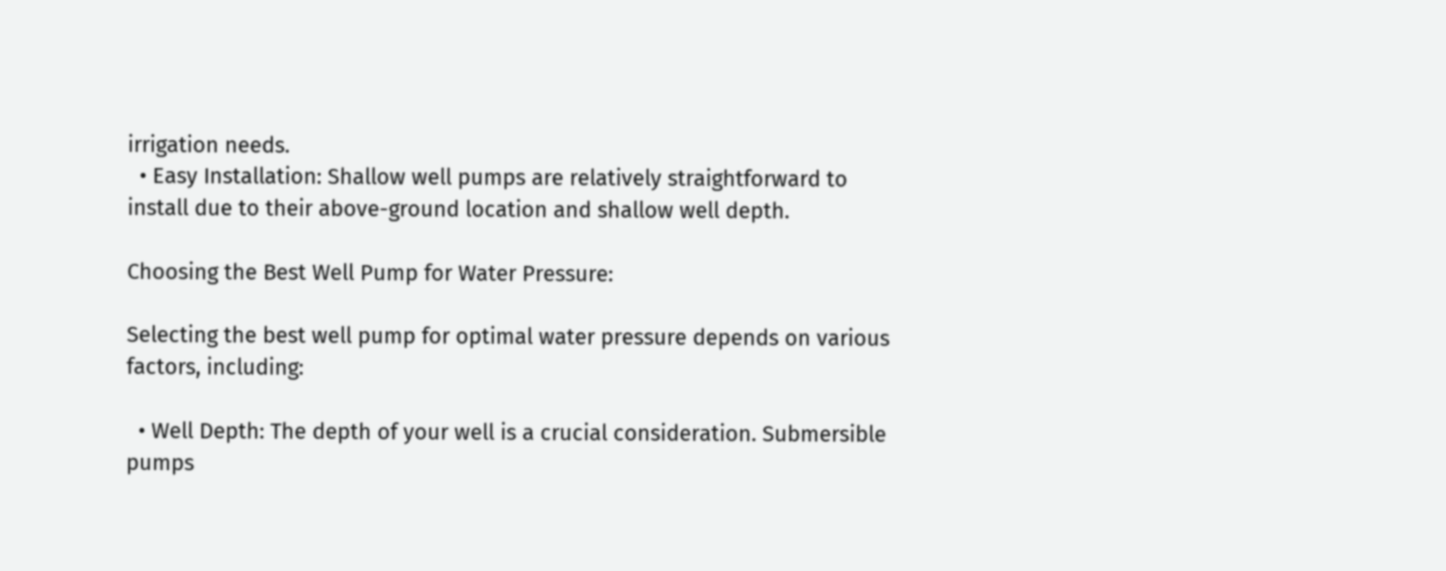irrigation needs.
  • Easy Installation: Shallow well pumps are relatively straightforward to install due to their above-ground location and shallow well depth.

Choosing the Best Well Pump for Water Pressure:

Selecting the best well pump for optimal water pressure depends on various factors, including:

  • Well Depth: The depth of your well is a crucial consideration. Submersible pumps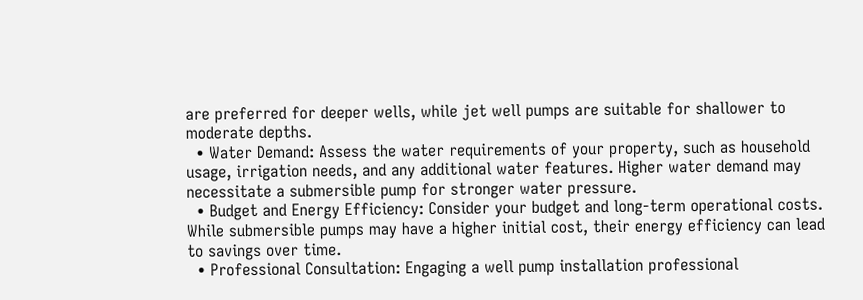are preferred for deeper wells, while jet well pumps are suitable for shallower to moderate depths.
  • Water Demand: Assess the water requirements of your property, such as household usage, irrigation needs, and any additional water features. Higher water demand may necessitate a submersible pump for stronger water pressure.
  • Budget and Energy Efficiency: Consider your budget and long-term operational costs. While submersible pumps may have a higher initial cost, their energy efficiency can lead to savings over time.
  • Professional Consultation: Engaging a well pump installation professional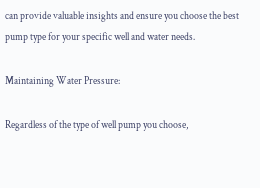can provide valuable insights and ensure you choose the best pump type for your specific well and water needs.

Maintaining Water Pressure:

Regardless of the type of well pump you choose,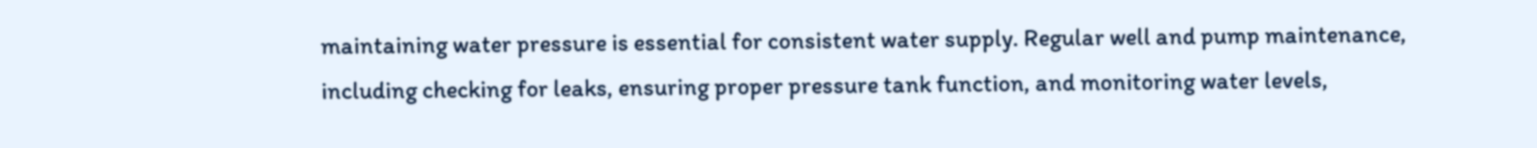maintaining water pressure is essential for consistent water supply. Regular well and pump maintenance, including checking for leaks, ensuring proper pressure tank function, and monitoring water levels,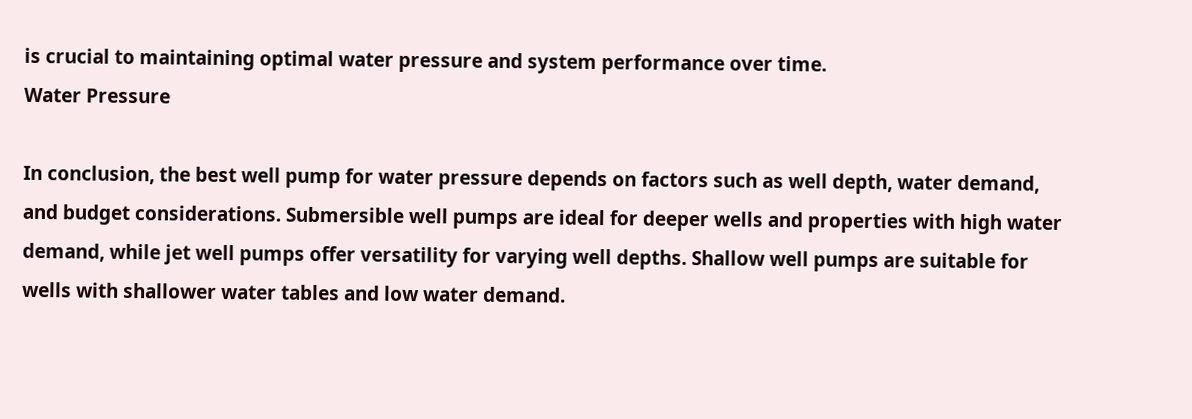is crucial to maintaining optimal water pressure and system performance over time.
Water Pressure

In conclusion, the best well pump for water pressure depends on factors such as well depth, water demand, and budget considerations. Submersible well pumps are ideal for deeper wells and properties with high water demand, while jet well pumps offer versatility for varying well depths. Shallow well pumps are suitable for wells with shallower water tables and low water demand.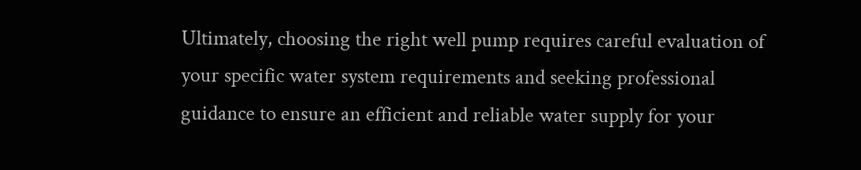Ultimately, choosing the right well pump requires careful evaluation of your specific water system requirements and seeking professional guidance to ensure an efficient and reliable water supply for your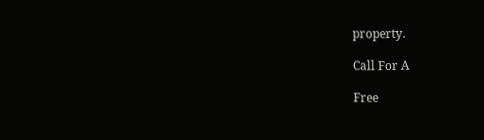property.

Call For A

Free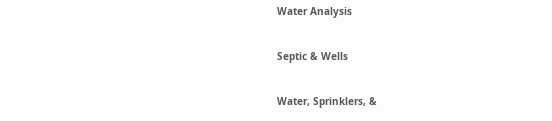Water Analysis


Septic & Wells


Water, Sprinklers, &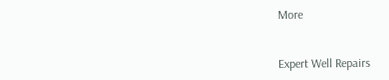More


Expert Well Repairs